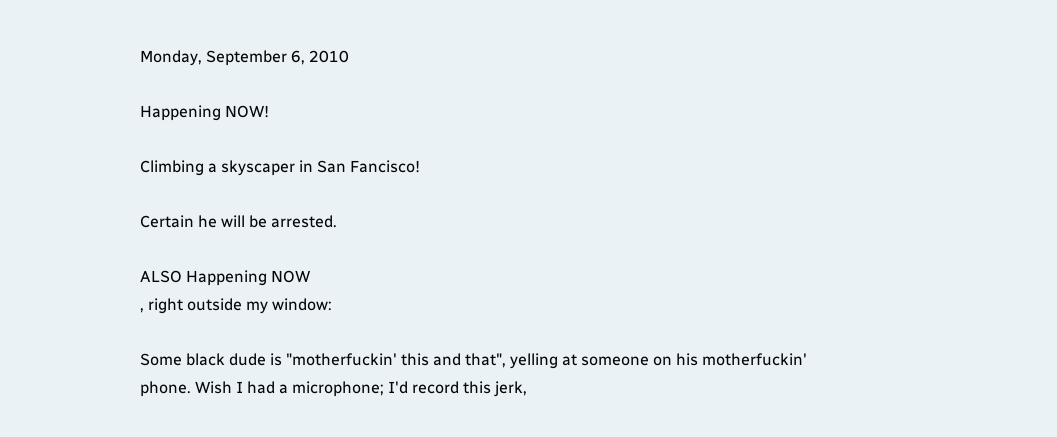Monday, September 6, 2010

Happening NOW!

Climbing a skyscaper in San Fancisco!

Certain he will be arrested.

ALSO Happening NOW
, right outside my window:

Some black dude is "motherfuckin' this and that", yelling at someone on his motherfuckin' phone. Wish I had a microphone; I'd record this jerk,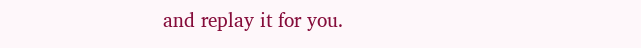and replay it for you.